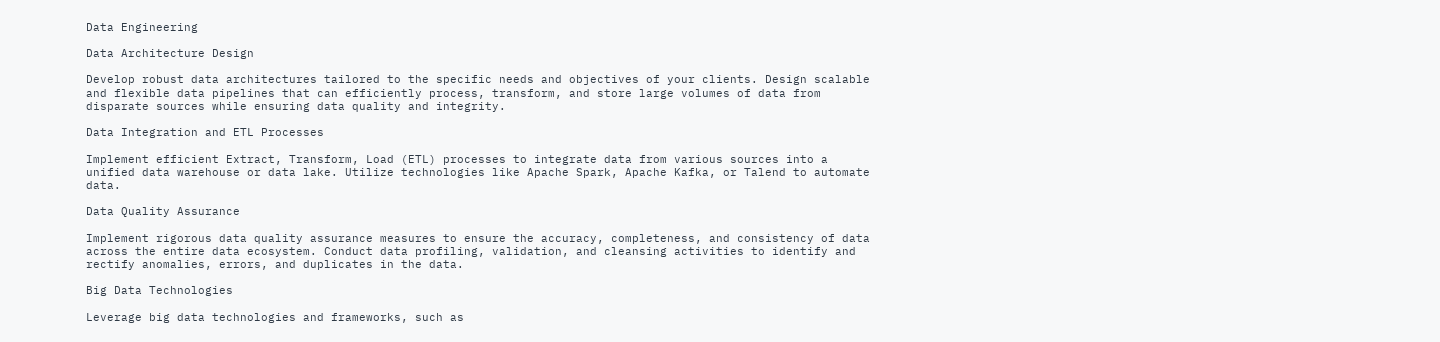Data Engineering

Data Architecture Design

Develop robust data architectures tailored to the specific needs and objectives of your clients. Design scalable and flexible data pipelines that can efficiently process, transform, and store large volumes of data from disparate sources while ensuring data quality and integrity.

Data Integration and ETL Processes

Implement efficient Extract, Transform, Load (ETL) processes to integrate data from various sources into a unified data warehouse or data lake. Utilize technologies like Apache Spark, Apache Kafka, or Talend to automate data.

Data Quality Assurance

Implement rigorous data quality assurance measures to ensure the accuracy, completeness, and consistency of data across the entire data ecosystem. Conduct data profiling, validation, and cleansing activities to identify and rectify anomalies, errors, and duplicates in the data.

Big Data Technologies

Leverage big data technologies and frameworks, such as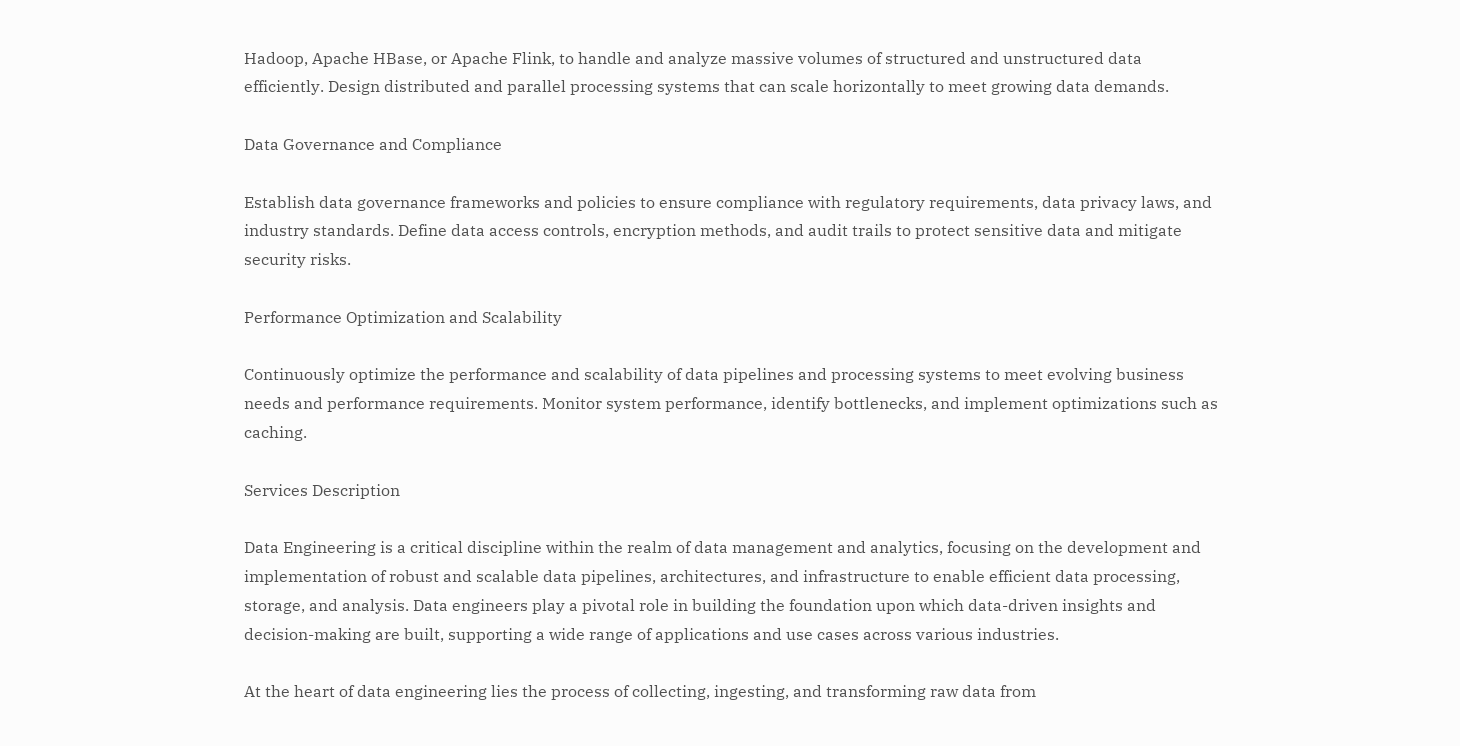Hadoop, Apache HBase, or Apache Flink, to handle and analyze massive volumes of structured and unstructured data efficiently. Design distributed and parallel processing systems that can scale horizontally to meet growing data demands.

Data Governance and Compliance

Establish data governance frameworks and policies to ensure compliance with regulatory requirements, data privacy laws, and industry standards. Define data access controls, encryption methods, and audit trails to protect sensitive data and mitigate security risks.

Performance Optimization and Scalability

Continuously optimize the performance and scalability of data pipelines and processing systems to meet evolving business needs and performance requirements. Monitor system performance, identify bottlenecks, and implement optimizations such as caching.

Services Description

Data Engineering is a critical discipline within the realm of data management and analytics, focusing on the development and implementation of robust and scalable data pipelines, architectures, and infrastructure to enable efficient data processing, storage, and analysis. Data engineers play a pivotal role in building the foundation upon which data-driven insights and decision-making are built, supporting a wide range of applications and use cases across various industries.

At the heart of data engineering lies the process of collecting, ingesting, and transforming raw data from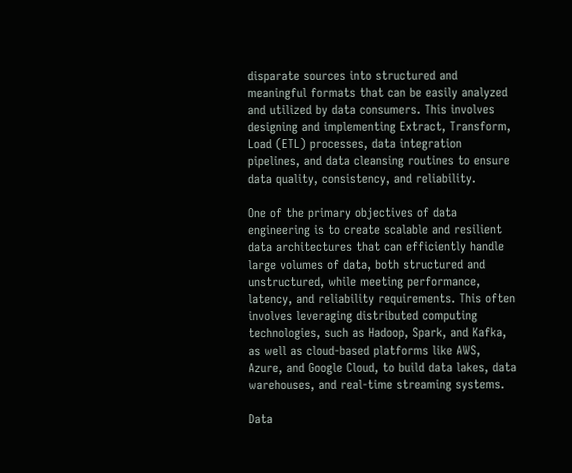disparate sources into structured and meaningful formats that can be easily analyzed and utilized by data consumers. This involves designing and implementing Extract, Transform, Load (ETL) processes, data integration pipelines, and data cleansing routines to ensure data quality, consistency, and reliability.

One of the primary objectives of data engineering is to create scalable and resilient data architectures that can efficiently handle large volumes of data, both structured and unstructured, while meeting performance, latency, and reliability requirements. This often involves leveraging distributed computing technologies, such as Hadoop, Spark, and Kafka, as well as cloud-based platforms like AWS, Azure, and Google Cloud, to build data lakes, data warehouses, and real-time streaming systems.

Data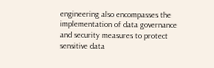engineering also encompasses the implementation of data governance and security measures to protect sensitive data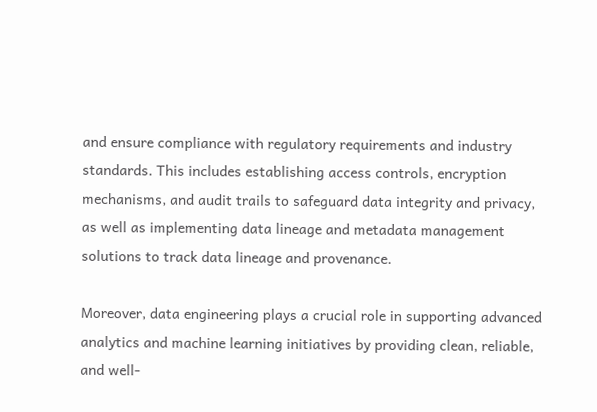and ensure compliance with regulatory requirements and industry standards. This includes establishing access controls, encryption mechanisms, and audit trails to safeguard data integrity and privacy, as well as implementing data lineage and metadata management solutions to track data lineage and provenance.

Moreover, data engineering plays a crucial role in supporting advanced analytics and machine learning initiatives by providing clean, reliable, and well-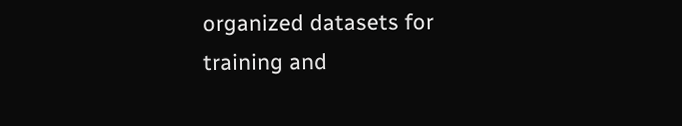organized datasets for training and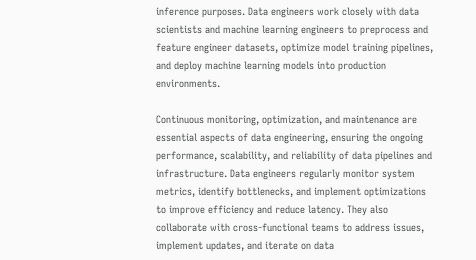inference purposes. Data engineers work closely with data scientists and machine learning engineers to preprocess and feature engineer datasets, optimize model training pipelines, and deploy machine learning models into production environments.

Continuous monitoring, optimization, and maintenance are essential aspects of data engineering, ensuring the ongoing performance, scalability, and reliability of data pipelines and infrastructure. Data engineers regularly monitor system metrics, identify bottlenecks, and implement optimizations to improve efficiency and reduce latency. They also collaborate with cross-functional teams to address issues, implement updates, and iterate on data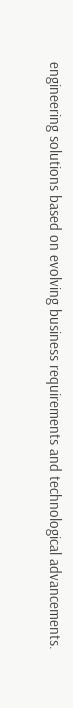engineering solutions based on evolving business requirements and technological advancements.